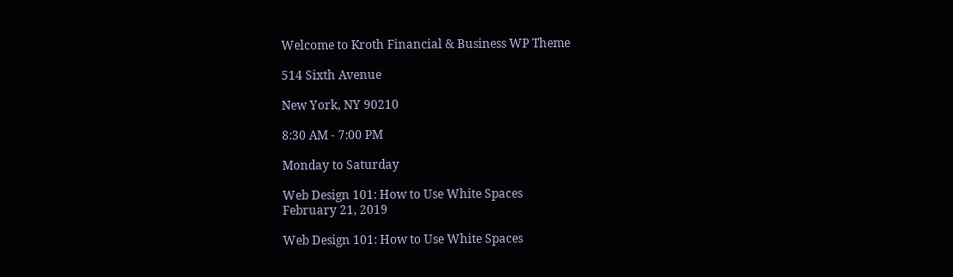Welcome to Kroth Financial & Business WP Theme

514 Sixth Avenue

New York, NY 90210

8:30 AM - 7:00 PM

Monday to Saturday

Web Design 101: How to Use White Spaces
February 21, 2019

Web Design 101: How to Use White Spaces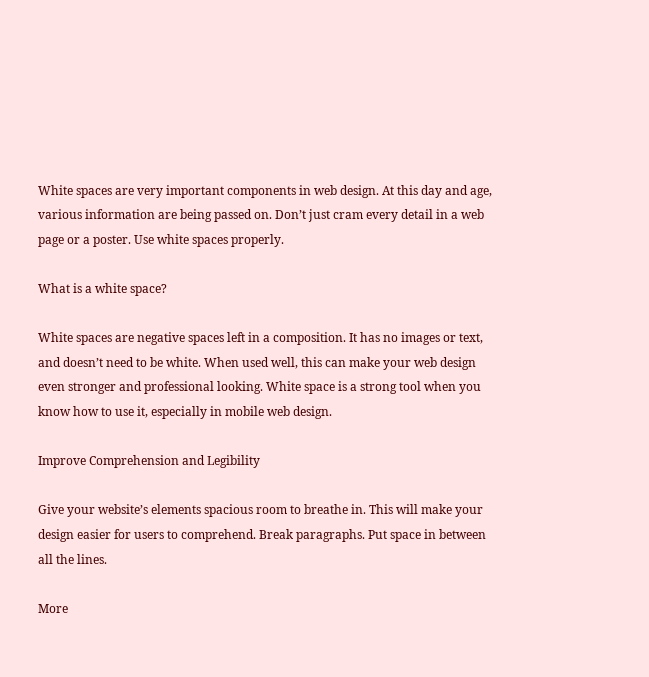White spaces are very important components in web design. At this day and age, various information are being passed on. Don’t just cram every detail in a web page or a poster. Use white spaces properly.

What is a white space?

White spaces are negative spaces left in a composition. It has no images or text, and doesn’t need to be white. When used well, this can make your web design even stronger and professional looking. White space is a strong tool when you know how to use it, especially in mobile web design.

Improve Comprehension and Legibility

Give your website’s elements spacious room to breathe in. This will make your design easier for users to comprehend. Break paragraphs. Put space in between all the lines.

More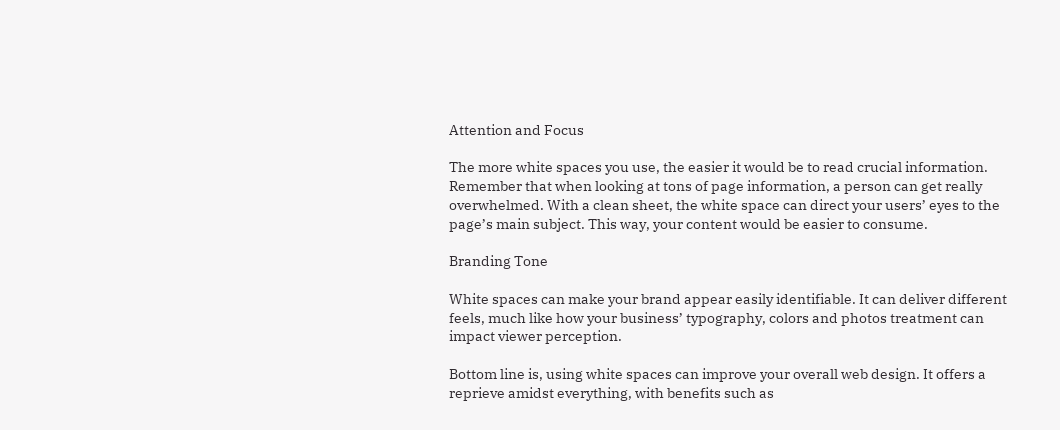Attention and Focus

The more white spaces you use, the easier it would be to read crucial information. Remember that when looking at tons of page information, a person can get really overwhelmed. With a clean sheet, the white space can direct your users’ eyes to the page’s main subject. This way, your content would be easier to consume.

Branding Tone

White spaces can make your brand appear easily identifiable. It can deliver different feels, much like how your business’ typography, colors and photos treatment can impact viewer perception.

Bottom line is, using white spaces can improve your overall web design. It offers a reprieve amidst everything, with benefits such as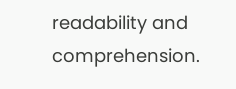readability and comprehension.